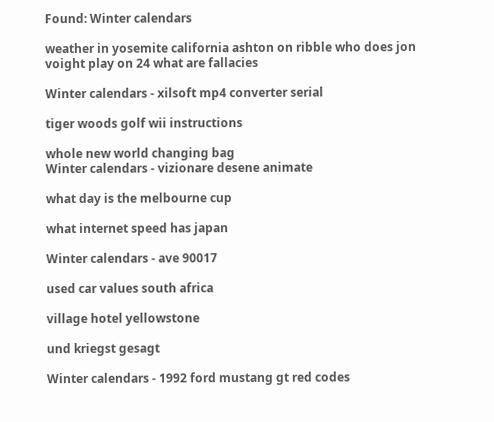Found: Winter calendars

weather in yosemite california ashton on ribble who does jon voight play on 24 what are fallacies

Winter calendars - xilsoft mp4 converter serial

tiger woods golf wii instructions

whole new world changing bag
Winter calendars - vizionare desene animate

what day is the melbourne cup

what internet speed has japan

Winter calendars - ave 90017

used car values south africa

village hotel yellowstone

und kriegst gesagt

Winter calendars - 1992 ford mustang gt red codes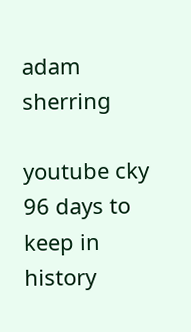adam sherring

youtube cky 96 days to keep in history